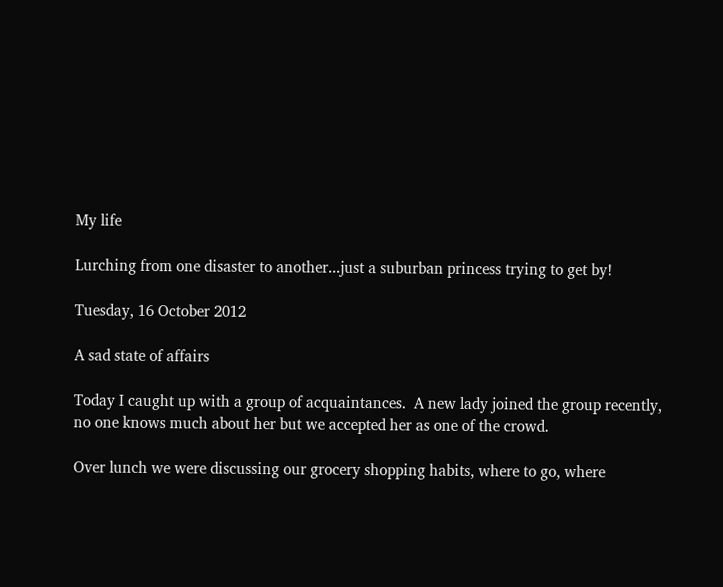My life

Lurching from one disaster to another...just a suburban princess trying to get by!

Tuesday, 16 October 2012

A sad state of affairs

Today I caught up with a group of acquaintances.  A new lady joined the group recently, no one knows much about her but we accepted her as one of the crowd.

Over lunch we were discussing our grocery shopping habits, where to go, where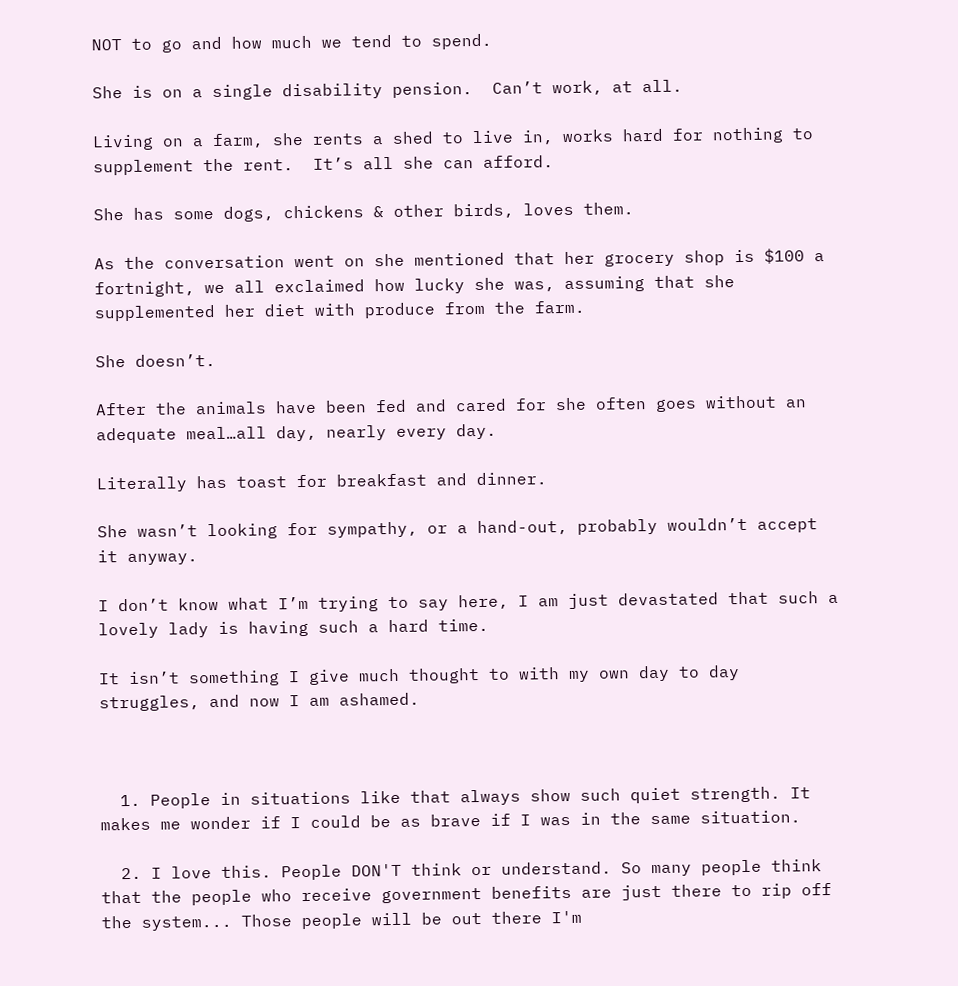NOT to go and how much we tend to spend.

She is on a single disability pension.  Can’t work, at all.

Living on a farm, she rents a shed to live in, works hard for nothing to supplement the rent.  It’s all she can afford.

She has some dogs, chickens & other birds, loves them.

As the conversation went on she mentioned that her grocery shop is $100 a fortnight, we all exclaimed how lucky she was, assuming that she supplemented her diet with produce from the farm.

She doesn’t.

After the animals have been fed and cared for she often goes without an adequate meal…all day, nearly every day.

Literally has toast for breakfast and dinner.

She wasn’t looking for sympathy, or a hand-out, probably wouldn’t accept it anyway.

I don’t know what I’m trying to say here, I am just devastated that such a lovely lady is having such a hard time.

It isn’t something I give much thought to with my own day to day struggles, and now I am ashamed.



  1. People in situations like that always show such quiet strength. It makes me wonder if I could be as brave if I was in the same situation.

  2. I love this. People DON'T think or understand. So many people think that the people who receive government benefits are just there to rip off the system... Those people will be out there I'm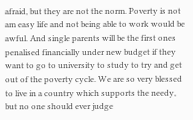afraid, but they are not the norm. Poverty is not am easy life and not being able to work would be awful. And single parents will be the first ones penalised financially under new budget if they want to go to university to study to try and get out of the poverty cycle. We are so very blessed to live in a country which supports the needy, but no one should ever judge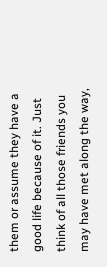them or assume they have a good life because of it. Just think of all those friends you may have met along the way,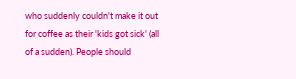who suddenly couldn't make it out for coffee as their 'kids got sick' (all of a sudden). People should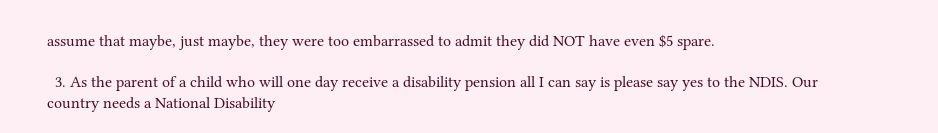assume that maybe, just maybe, they were too embarrassed to admit they did NOT have even $5 spare.

  3. As the parent of a child who will one day receive a disability pension all I can say is please say yes to the NDIS. Our country needs a National Disability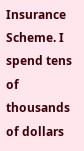Insurance Scheme. I spend tens of thousands of dollars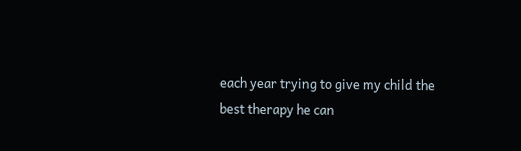each year trying to give my child the best therapy he can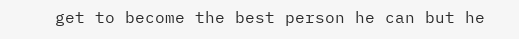get to become the best person he can but he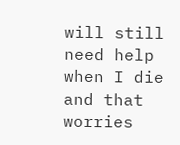will still need help when I die and that worries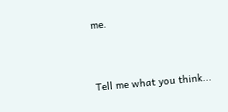me.


Tell me what you think...